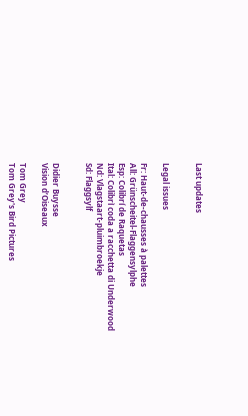Last updates


Legal issues

Fr: Haut-de-chausses à palettes
All: Grünscheitel-Flaggensylphe
Esp: Colibrí de Raquetas
Ital: Colibrì coda a racchetta di Underwood
Nd: Vlagstaart-pluimbroekje
Sd: Flaggsylf


Didier Buysse
Vision d’Oiseaux

Tom Grey
Tom Grey's Bird Pictures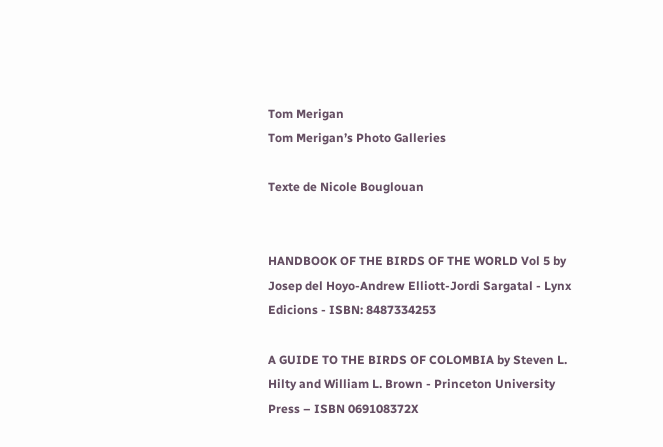Tom Merigan
Tom Merigan’s Photo Galleries

Texte de Nicole Bouglouan


HANDBOOK OF THE BIRDS OF THE WORLD Vol 5 by Josep del Hoyo-Andrew Elliott-Jordi Sargatal - Lynx Edicions - ISBN: 8487334253

A GUIDE TO THE BIRDS OF COLOMBIA by Steven L. Hilty and William L. Brown - Princeton University Press – ISBN 069108372X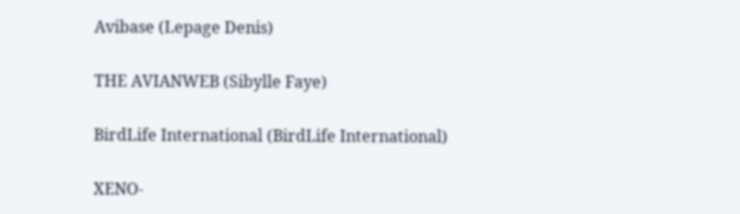Avibase (Lepage Denis)

THE AVIANWEB (Sibylle Faye)

BirdLife International (BirdLife International)

XENO-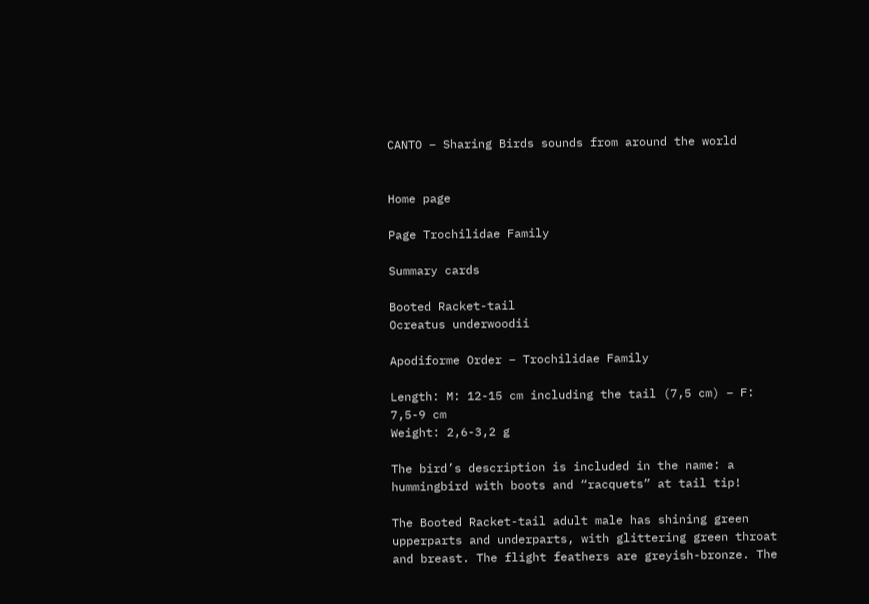CANTO – Sharing Birds sounds from around the world


Home page

Page Trochilidae Family

Summary cards

Booted Racket-tail
Ocreatus underwoodii

Apodiforme Order – Trochilidae Family

Length: M: 12-15 cm including the tail (7,5 cm) – F: 7,5-9 cm
Weight: 2,6-3,2 g

The bird’s description is included in the name: a hummingbird with boots and “racquets” at tail tip!

The Booted Racket-tail adult male has shining green upperparts and underparts, with glittering green throat and breast. The flight feathers are greyish-bronze. The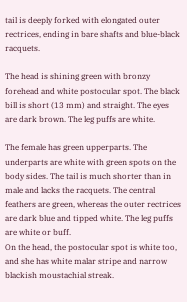tail is deeply forked with elongated outer rectrices, ending in bare shafts and blue-black racquets.

The head is shining green with bronzy forehead and white postocular spot. The black bill is short (13 mm) and straight. The eyes are dark brown. The leg puffs are white.

The female has green upperparts. The underparts are white with green spots on the body sides. The tail is much shorter than in male and lacks the racquets. The central feathers are green, whereas the outer rectrices are dark blue and tipped white. The leg puffs are white or buff.
On the head, the postocular spot is white too, and she has white malar stripe and narrow blackish moustachial streak.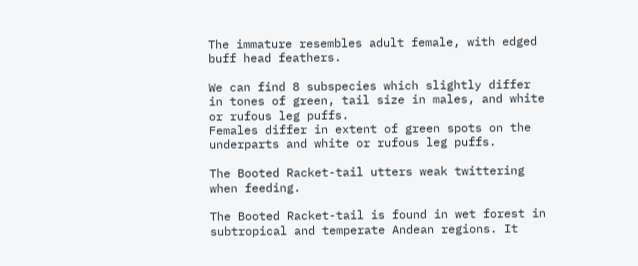The immature resembles adult female, with edged buff head feathers.

We can find 8 subspecies which slightly differ in tones of green, tail size in males, and white or rufous leg puffs.
Females differ in extent of green spots on the underparts and white or rufous leg puffs.

The Booted Racket-tail utters weak twittering when feeding.

The Booted Racket-tail is found in wet forest in subtropical and temperate Andean regions. It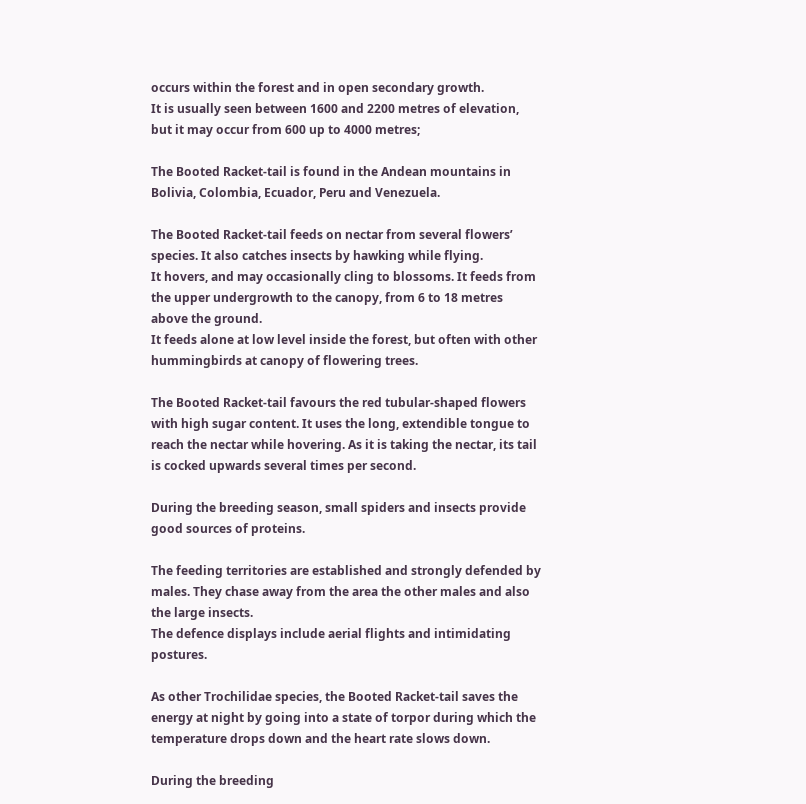occurs within the forest and in open secondary growth.
It is usually seen between 1600 and 2200 metres of elevation, but it may occur from 600 up to 4000 metres;

The Booted Racket-tail is found in the Andean mountains in Bolivia, Colombia, Ecuador, Peru and Venezuela.

The Booted Racket-tail feeds on nectar from several flowers’ species. It also catches insects by hawking while flying.
It hovers, and may occasionally cling to blossoms. It feeds from the upper undergrowth to the canopy, from 6 to 18 metres above the ground.
It feeds alone at low level inside the forest, but often with other hummingbirds at canopy of flowering trees.

The Booted Racket-tail favours the red tubular-shaped flowers with high sugar content. It uses the long, extendible tongue to reach the nectar while hovering. As it is taking the nectar, its tail is cocked upwards several times per second.

During the breeding season, small spiders and insects provide good sources of proteins.

The feeding territories are established and strongly defended by males. They chase away from the area the other males and also the large insects.
The defence displays include aerial flights and intimidating postures.

As other Trochilidae species, the Booted Racket-tail saves the energy at night by going into a state of torpor during which the temperature drops down and the heart rate slows down.

During the breeding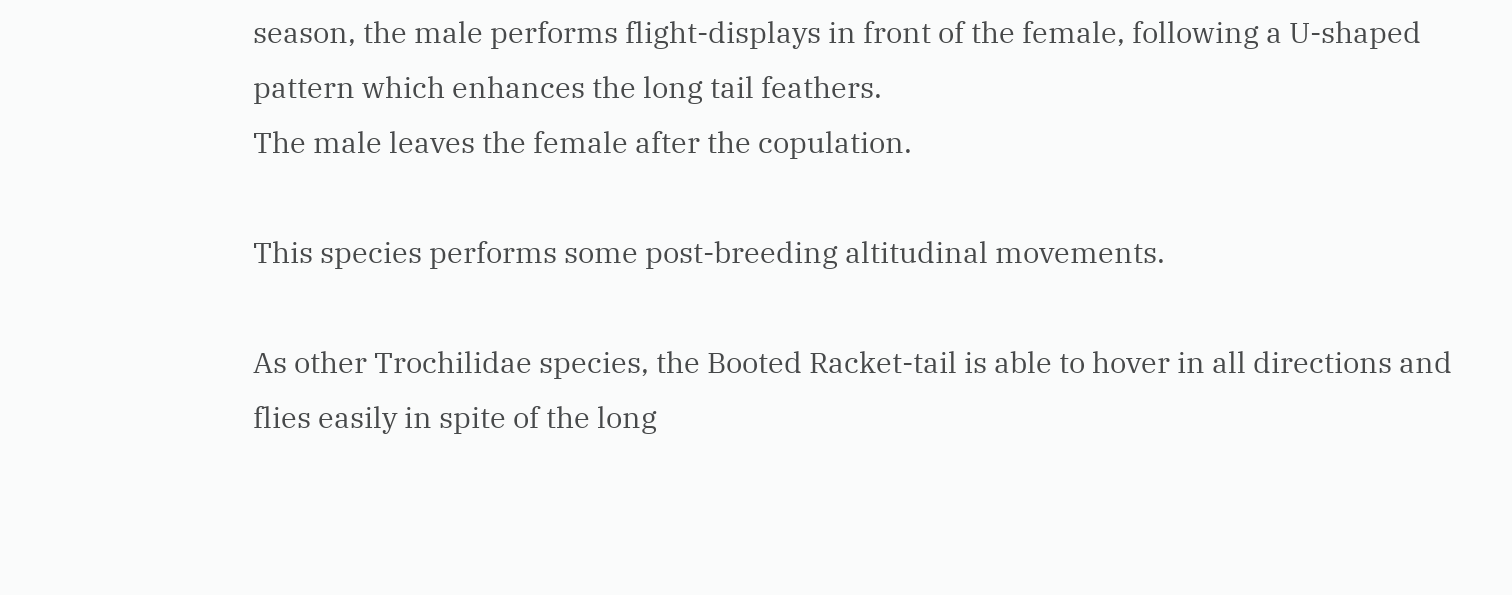season, the male performs flight-displays in front of the female, following a U-shaped pattern which enhances the long tail feathers.
The male leaves the female after the copulation.

This species performs some post-breeding altitudinal movements.

As other Trochilidae species, the Booted Racket-tail is able to hover in all directions and flies easily in spite of the long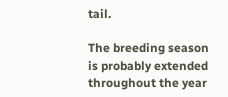tail.

The breeding season is probably extended throughout the year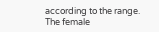according to the range.
The female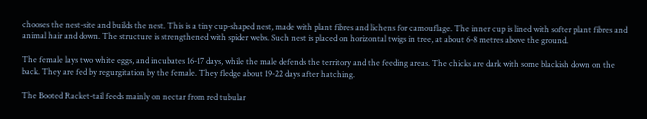chooses the nest-site and builds the nest. This is a tiny cup-shaped nest, made with plant fibres and lichens for camouflage. The inner cup is lined with softer plant fibres and animal hair and down. The structure is strengthened with spider webs. Such nest is placed on horizontal twigs in tree, at about 6-8 metres above the ground.

The female lays two white eggs, and incubates 16-17 days, while the male defends the territory and the feeding areas. The chicks are dark with some blackish down on the back. They are fed by regurgitation by the female. They fledge about 19-22 days after hatching.

The Booted Racket-tail feeds mainly on nectar from red tubular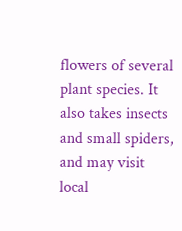flowers of several plant species. It also takes insects and small spiders, and may visit local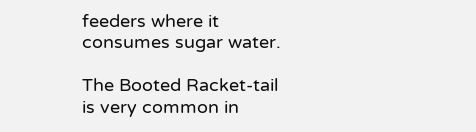feeders where it consumes sugar water.

The Booted Racket-tail is very common in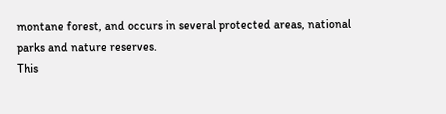montane forest, and occurs in several protected areas, national parks and nature reserves.
This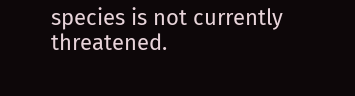species is not currently threatened.